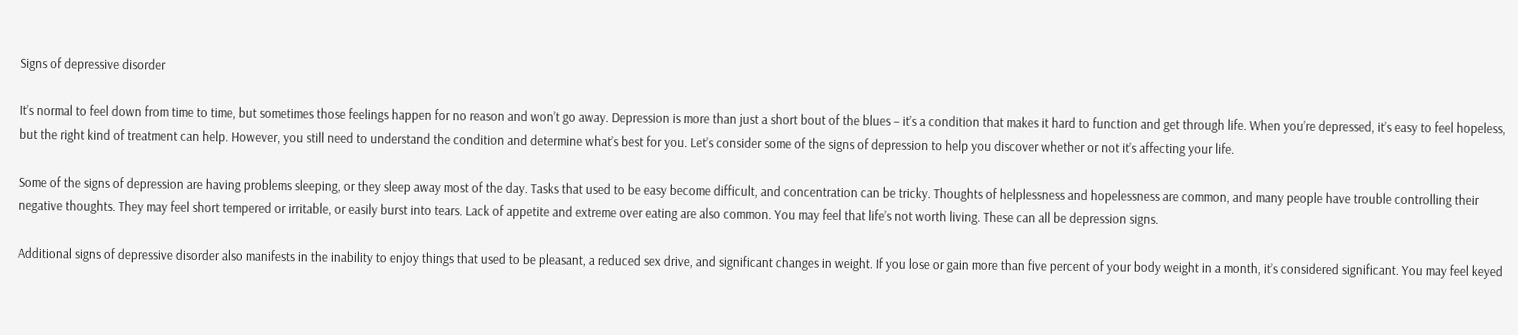Signs of depressive disorder

It’s normal to feel down from time to time, but sometimes those feelings happen for no reason and won’t go away. Depression is more than just a short bout of the blues – it’s a condition that makes it hard to function and get through life. When you’re depressed, it’s easy to feel hopeless, but the right kind of treatment can help. However, you still need to understand the condition and determine what’s best for you. Let’s consider some of the signs of depression to help you discover whether or not it’s affecting your life.

Some of the signs of depression are having problems sleeping, or they sleep away most of the day. Tasks that used to be easy become difficult, and concentration can be tricky. Thoughts of helplessness and hopelessness are common, and many people have trouble controlling their negative thoughts. They may feel short tempered or irritable, or easily burst into tears. Lack of appetite and extreme over eating are also common. You may feel that life’s not worth living. These can all be depression signs.

Additional signs of depressive disorder also manifests in the inability to enjoy things that used to be pleasant, a reduced sex drive, and significant changes in weight. If you lose or gain more than five percent of your body weight in a month, it’s considered significant. You may feel keyed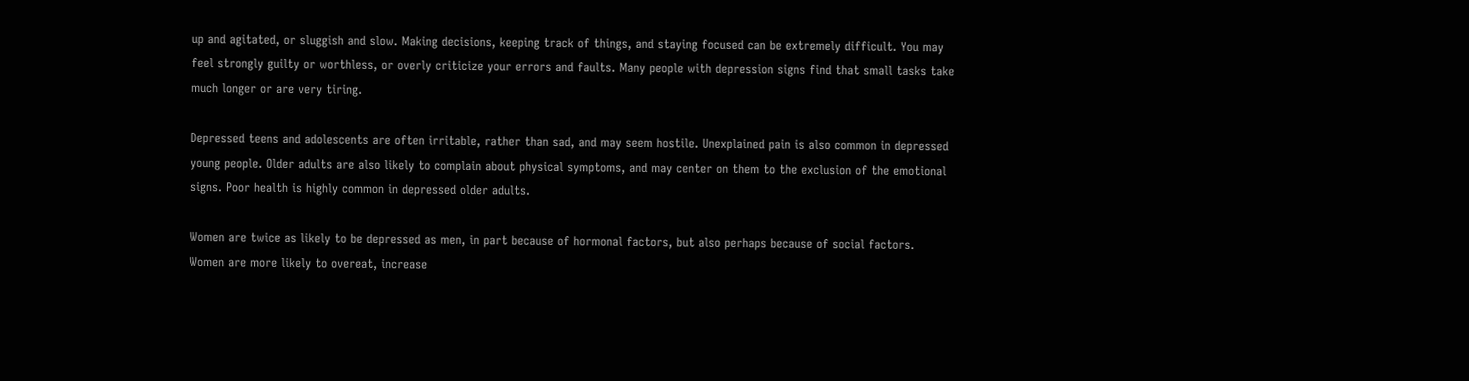up and agitated, or sluggish and slow. Making decisions, keeping track of things, and staying focused can be extremely difficult. You may feel strongly guilty or worthless, or overly criticize your errors and faults. Many people with depression signs find that small tasks take much longer or are very tiring.

Depressed teens and adolescents are often irritable, rather than sad, and may seem hostile. Unexplained pain is also common in depressed young people. Older adults are also likely to complain about physical symptoms, and may center on them to the exclusion of the emotional signs. Poor health is highly common in depressed older adults.

Women are twice as likely to be depressed as men, in part because of hormonal factors, but also perhaps because of social factors. Women are more likely to overeat, increase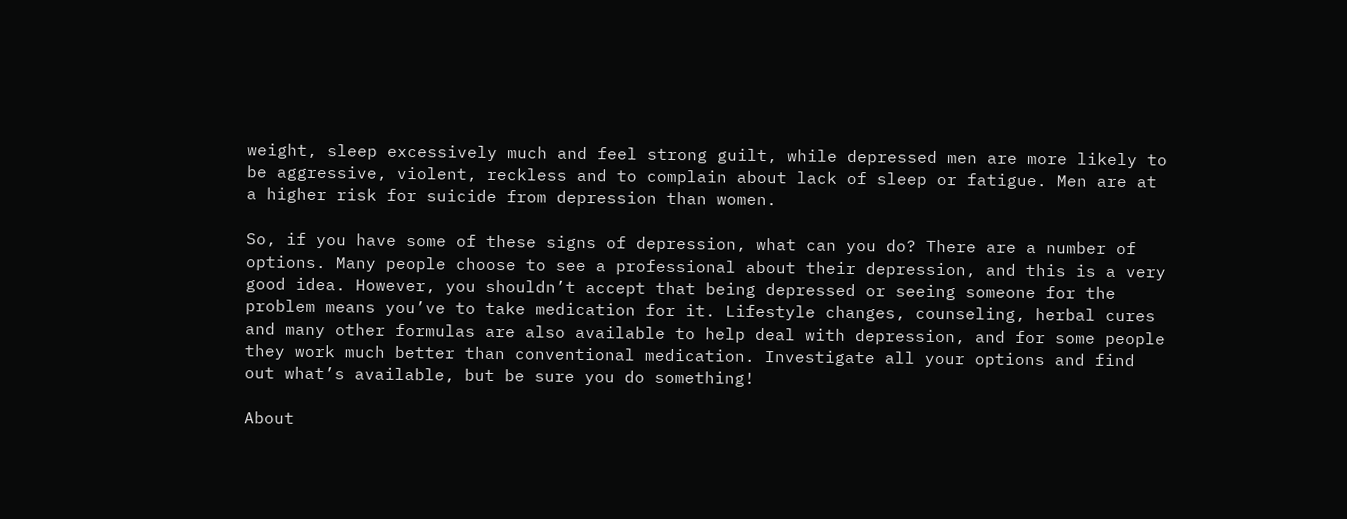weight, sleep excessively much and feel strong guilt, while depressed men are more likely to be aggressive, violent, reckless and to complain about lack of sleep or fatigue. Men are at a higher risk for suicide from depression than women.

So, if you have some of these signs of depression, what can you do? There are a number of options. Many people choose to see a professional about their depression, and this is a very good idea. However, you shouldn’t accept that being depressed or seeing someone for the problem means you’ve to take medication for it. Lifestyle changes, counseling, herbal cures and many other formulas are also available to help deal with depression, and for some people they work much better than conventional medication. Investigate all your options and find out what’s available, but be sure you do something!

About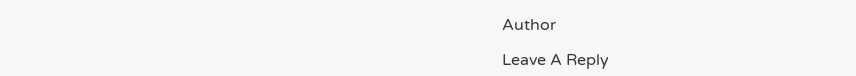Author

Leave A Reply